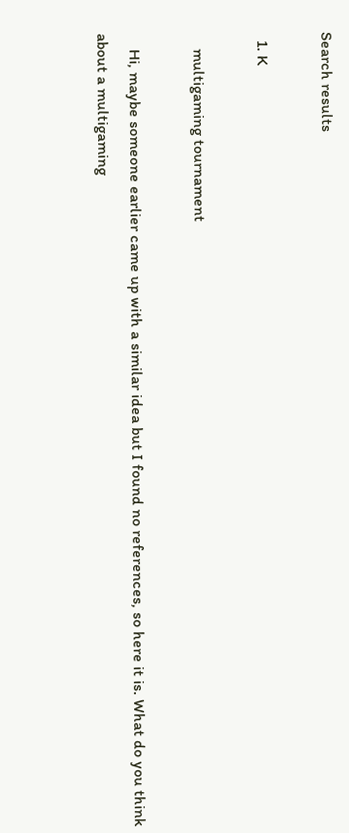Search results

  1. K

    multigaming tournament

    Hi, maybe someone earlier came up with a similar idea but I found no references, so here it is. What do you think about a multigaming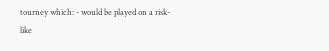tourney which: - would be played on a risk-like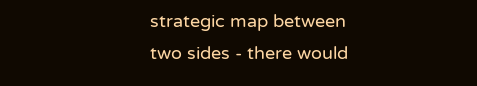strategic map between two sides - there would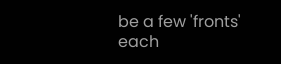be a few 'fronts' each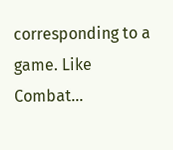corresponding to a game. Like Combat...